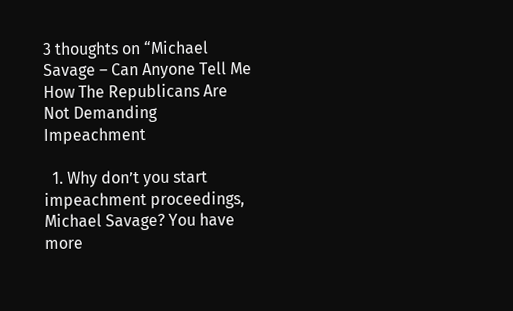3 thoughts on “Michael Savage – Can Anyone Tell Me How The Republicans Are Not Demanding Impeachment

  1. Why don’t you start impeachment proceedings, Michael Savage? You have more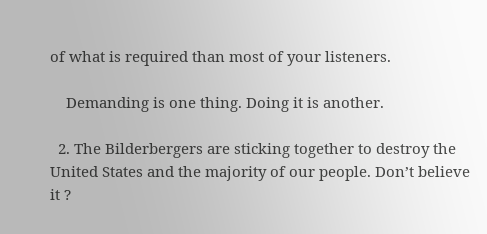of what is required than most of your listeners.

    Demanding is one thing. Doing it is another.

  2. The Bilderbergers are sticking together to destroy the United States and the majority of our people. Don’t believe it ?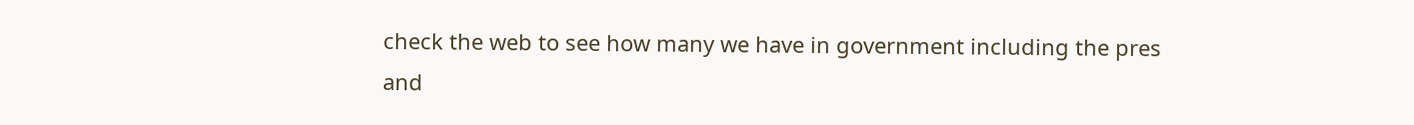check the web to see how many we have in government including the pres and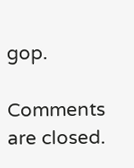gop.

Comments are closed.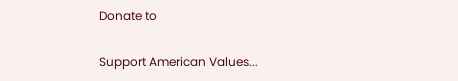Donate to

Support American Values...